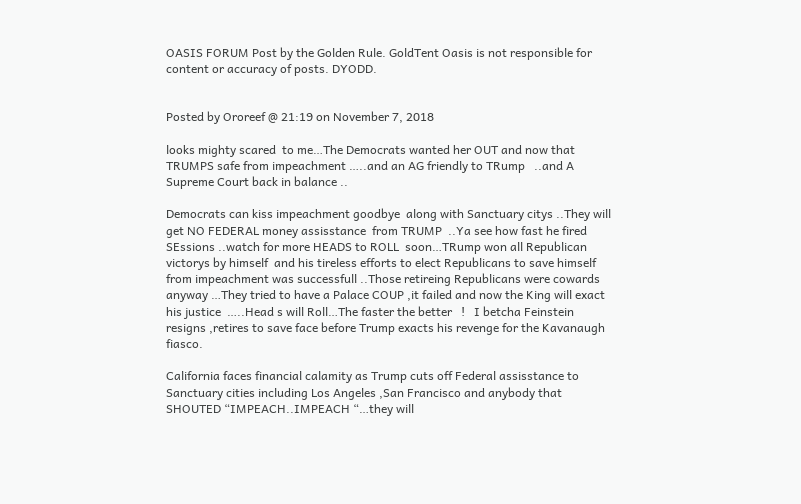OASIS FORUM Post by the Golden Rule. GoldTent Oasis is not responsible for content or accuracy of posts. DYODD.


Posted by Ororeef @ 21:19 on November 7, 2018

looks mighty scared  to me…The Democrats wanted her OUT and now that TRUMPS safe from impeachment …..and an AG friendly to TRump   ..and A Supreme Court back in balance ..

Democrats can kiss impeachment goodbye  along with Sanctuary citys ..They will get NO FEDERAL money assisstance  from TRUMP  ..Ya see how fast he fired SEssions ..watch for more HEADS to ROLL  soon…TRump won all Republican victorys by himself  and his tireless efforts to elect Republicans to save himself from impeachment was successfull ..Those retireing Republicans were cowards anyway …They tried to have a Palace COUP ,it failed and now the King will exact his justice  …..Head s will Roll…The faster the better   !   I betcha Feinstein resigns ,retires to save face before Trump exacts his revenge for the Kavanaugh fiasco.

California faces financial calamity as Trump cuts off Federal assisstance to Sanctuary cities including Los Angeles ,San Francisco and anybody that SHOUTED “IMPEACH..IMPEACH “…they will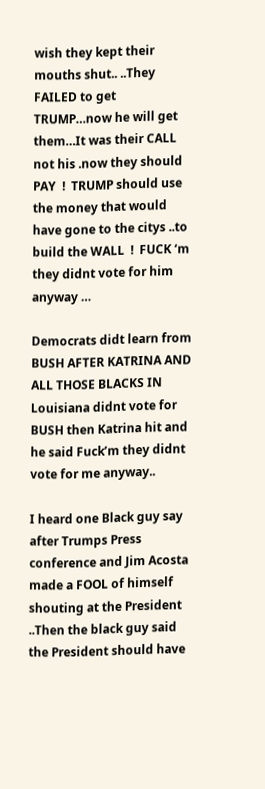wish they kept their mouths shut.. ..They FAILED to get TRUMP…now he will get them…It was their CALL  not his .now they should PAY  !  TRUMP should use the money that would have gone to the citys ..to build the WALL  !  FUCK ‘m they didnt vote for him anyway …

Democrats didt learn from BUSH AFTER KATRINA AND ALL THOSE BLACKS IN Louisiana didnt vote for BUSH then Katrina hit and he said Fuck’m they didnt vote for me anyway..

I heard one Black guy say after Trumps Press conference and Jim Acosta made a FOOL of himself shouting at the President ..Then the black guy said the President should have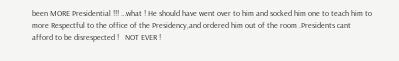been MORE Presidential !!! …what ! He should have went over to him and socked him one to teach him to more Respectful to the office of the Presidency,and ordered him out of the room .Presidents cant afford to be disrespected !   NOT EVER !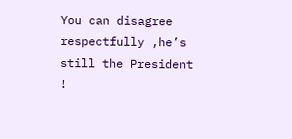You can disagree respectfully ,he’s still the President !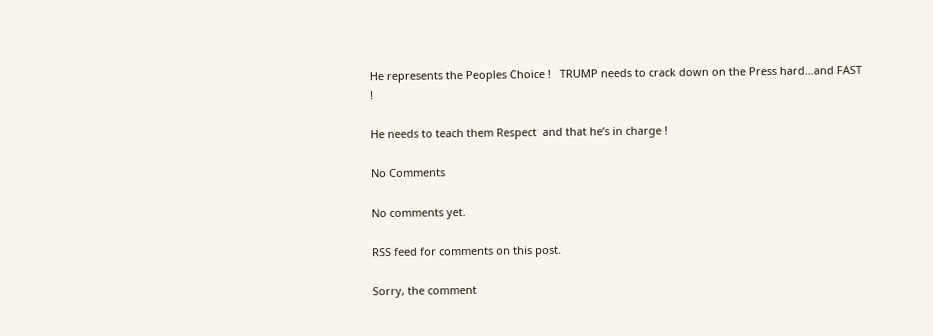He represents the Peoples Choice !   TRUMP needs to crack down on the Press hard…and FAST  !

He needs to teach them Respect  and that he’s in charge !

No Comments

No comments yet.

RSS feed for comments on this post.

Sorry, the comment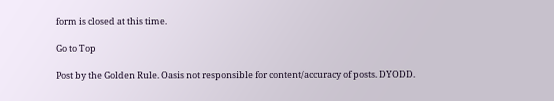form is closed at this time.

Go to Top

Post by the Golden Rule. Oasis not responsible for content/accuracy of posts. DYODD.